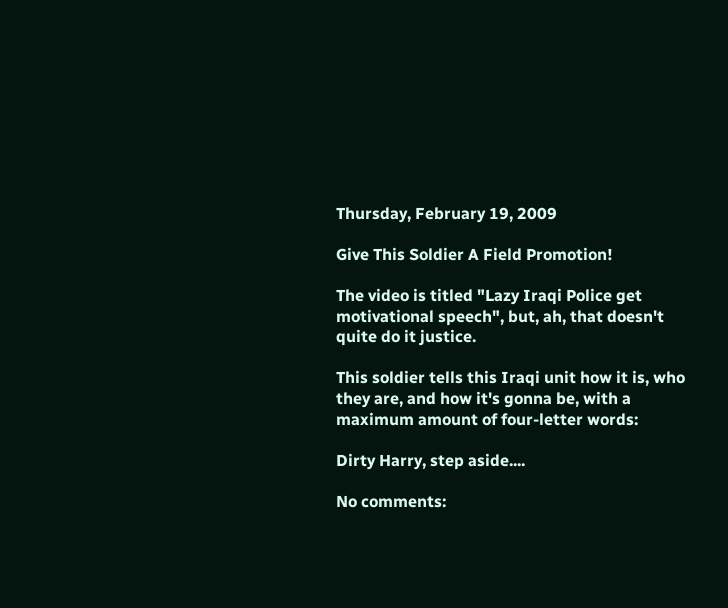Thursday, February 19, 2009

Give This Soldier A Field Promotion!

The video is titled "Lazy Iraqi Police get motivational speech", but, ah, that doesn't quite do it justice.

This soldier tells this Iraqi unit how it is, who they are, and how it's gonna be, with a maximum amount of four-letter words:

Dirty Harry, step aside....

No comments: